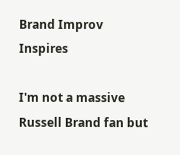Brand Improv Inspires

I'm not a massive Russell Brand fan but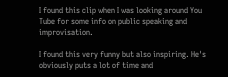I found this clip when I was looking around You Tube for some info on public speaking and improvisation.

I found this very funny but also inspiring. He's obviously puts a lot of time and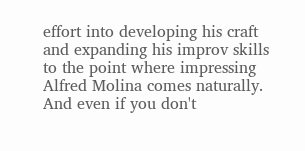effort into developing his craft and expanding his improv skills to the point where impressing Alfred Molina comes naturally. And even if you don't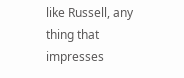like Russell, any thing that impresses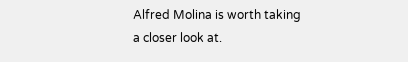Alfred Molina is worth taking a closer look at.